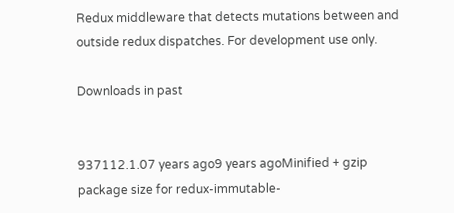Redux middleware that detects mutations between and outside redux dispatches. For development use only.

Downloads in past


937112.1.07 years ago9 years agoMinified + gzip package size for redux-immutable-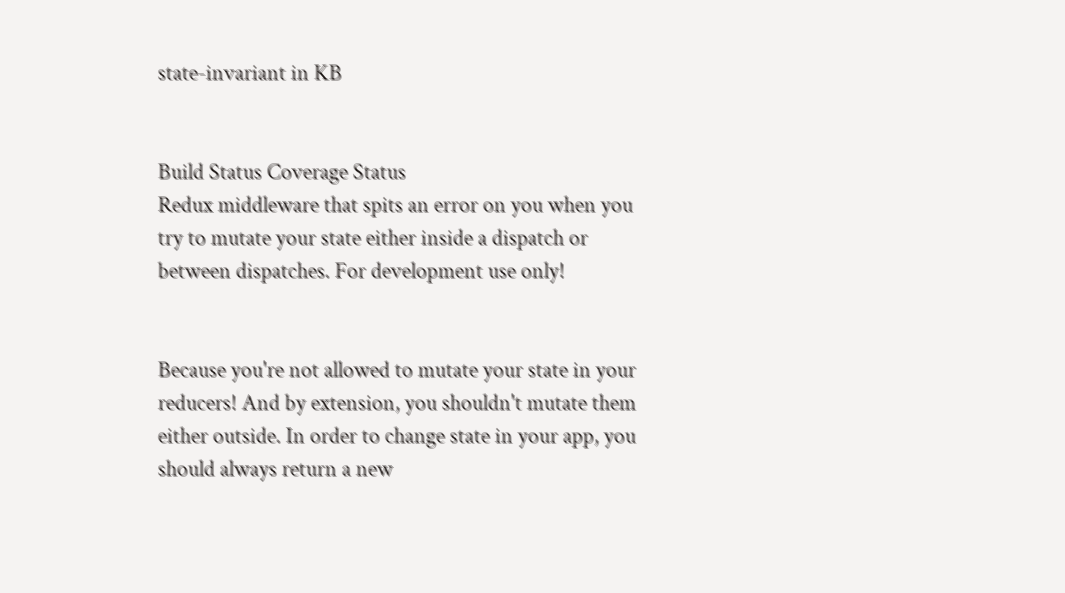state-invariant in KB


Build Status Coverage Status
Redux middleware that spits an error on you when you try to mutate your state either inside a dispatch or between dispatches. For development use only!


Because you're not allowed to mutate your state in your reducers! And by extension, you shouldn't mutate them either outside. In order to change state in your app, you should always return a new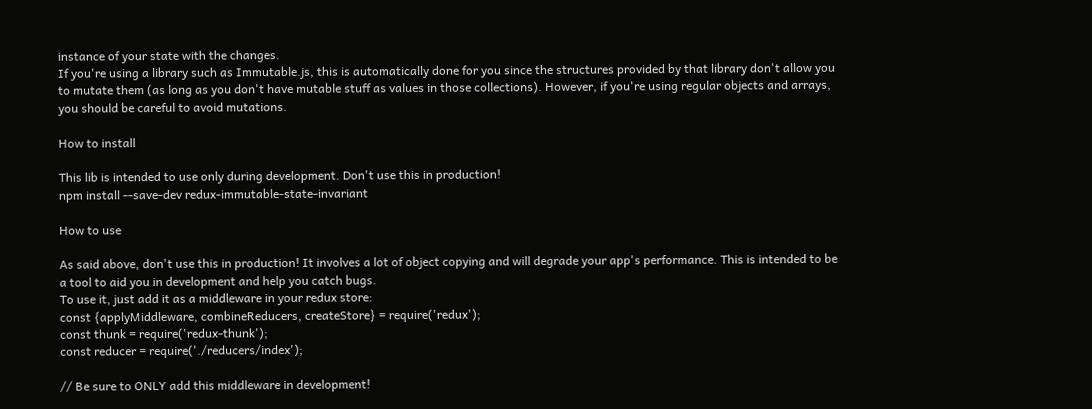instance of your state with the changes.
If you're using a library such as Immutable.js, this is automatically done for you since the structures provided by that library don't allow you to mutate them (as long as you don't have mutable stuff as values in those collections). However, if you're using regular objects and arrays, you should be careful to avoid mutations.

How to install

This lib is intended to use only during development. Don't use this in production!
npm install --save-dev redux-immutable-state-invariant

How to use

As said above, don't use this in production! It involves a lot of object copying and will degrade your app's performance. This is intended to be a tool to aid you in development and help you catch bugs.
To use it, just add it as a middleware in your redux store:
const {applyMiddleware, combineReducers, createStore} = require('redux');
const thunk = require('redux-thunk');
const reducer = require('./reducers/index');

// Be sure to ONLY add this middleware in development!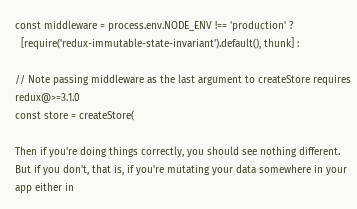const middleware = process.env.NODE_ENV !== 'production' ?
  [require('redux-immutable-state-invariant').default(), thunk] :

// Note passing middleware as the last argument to createStore requires redux@>=3.1.0
const store = createStore(

Then if you're doing things correctly, you should see nothing different. But if you don't, that is, if you're mutating your data somewhere in your app either in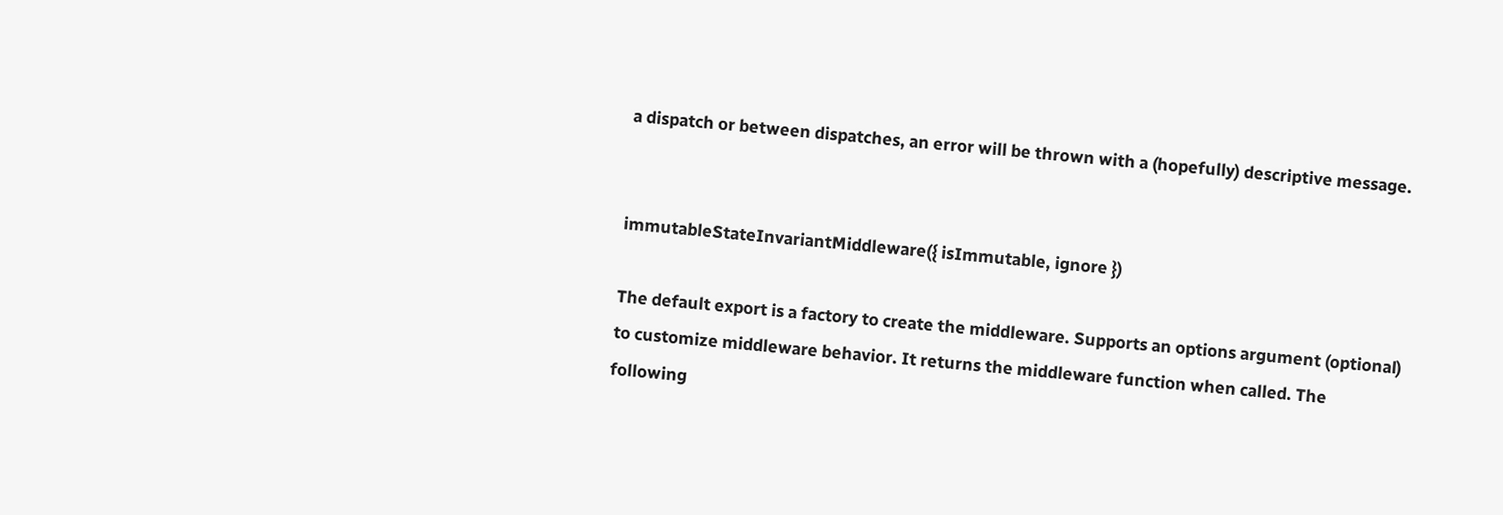a dispatch or between dispatches, an error will be thrown with a (hopefully) descriptive message.


immutableStateInvariantMiddleware({ isImmutable, ignore })

The default export is a factory to create the middleware. Supports an options argument (optional) to customize middleware behavior. It returns the middleware function when called. The following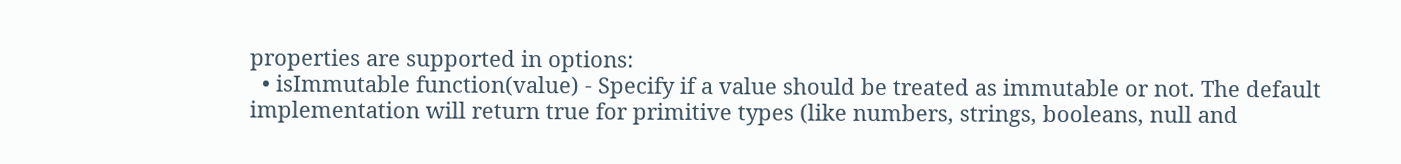properties are supported in options:
  • isImmutable function(value) - Specify if a value should be treated as immutable or not. The default implementation will return true for primitive types (like numbers, strings, booleans, null and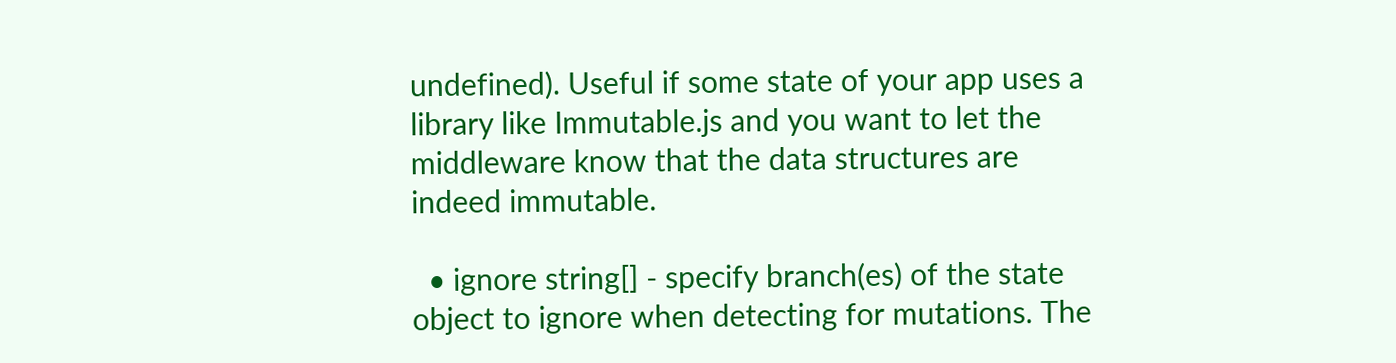undefined). Useful if some state of your app uses a library like Immutable.js and you want to let the middleware know that the data structures are indeed immutable.

  • ignore string[] - specify branch(es) of the state object to ignore when detecting for mutations. The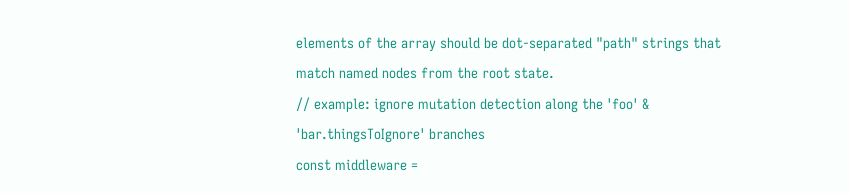elements of the array should be dot-separated "path" strings that match named nodes from the root state.
// example: ignore mutation detection along the 'foo' & 'bar.thingsToIgnore' branches
const middleware =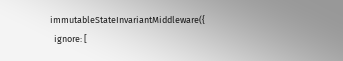immutableStateInvariantMiddleware({
  ignore: [